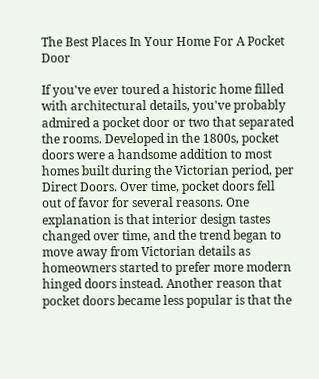The Best Places In Your Home For A Pocket Door

If you've ever toured a historic home filled with architectural details, you've probably admired a pocket door or two that separated the rooms. Developed in the 1800s, pocket doors were a handsome addition to most homes built during the Victorian period, per Direct Doors. Over time, pocket doors fell out of favor for several reasons. One explanation is that interior design tastes changed over time, and the trend began to move away from Victorian details as homeowners started to prefer more modern hinged doors instead. Another reason that pocket doors became less popular is that the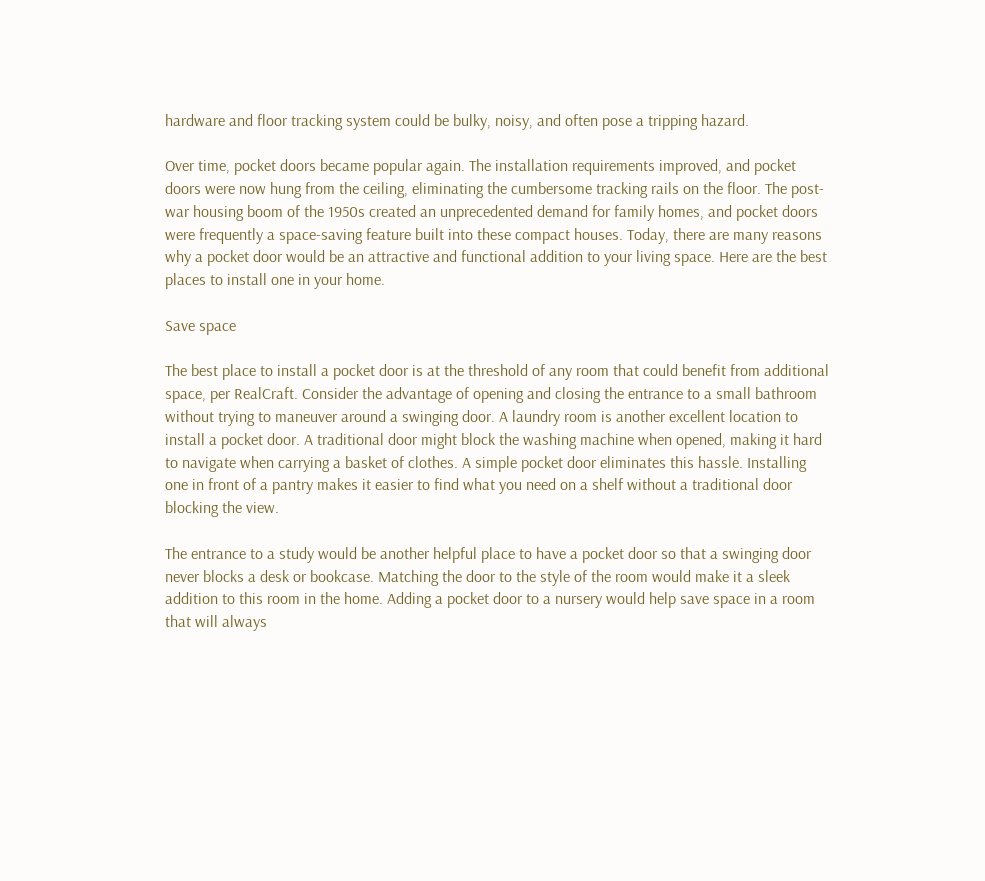hardware and floor tracking system could be bulky, noisy, and often pose a tripping hazard.

Over time, pocket doors became popular again. The installation requirements improved, and pocket doors were now hung from the ceiling, eliminating the cumbersome tracking rails on the floor. The post-war housing boom of the 1950s created an unprecedented demand for family homes, and pocket doors were frequently a space-saving feature built into these compact houses. Today, there are many reasons why a pocket door would be an attractive and functional addition to your living space. Here are the best places to install one in your home.

Save space

The best place to install a pocket door is at the threshold of any room that could benefit from additional space, per RealCraft. Consider the advantage of opening and closing the entrance to a small bathroom without trying to maneuver around a swinging door. A laundry room is another excellent location to install a pocket door. A traditional door might block the washing machine when opened, making it hard to navigate when carrying a basket of clothes. A simple pocket door eliminates this hassle. Installing one in front of a pantry makes it easier to find what you need on a shelf without a traditional door blocking the view.

The entrance to a study would be another helpful place to have a pocket door so that a swinging door never blocks a desk or bookcase. Matching the door to the style of the room would make it a sleek addition to this room in the home. Adding a pocket door to a nursery would help save space in a room that will always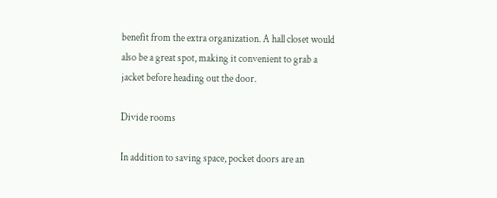benefit from the extra organization. A hall closet would also be a great spot, making it convenient to grab a jacket before heading out the door.

Divide rooms

In addition to saving space, pocket doors are an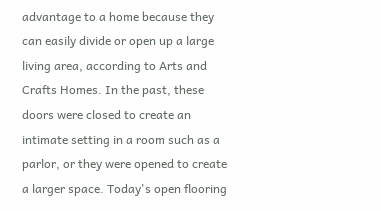advantage to a home because they can easily divide or open up a large living area, according to Arts and Crafts Homes. In the past, these doors were closed to create an intimate setting in a room such as a parlor, or they were opened to create a larger space. Today's open flooring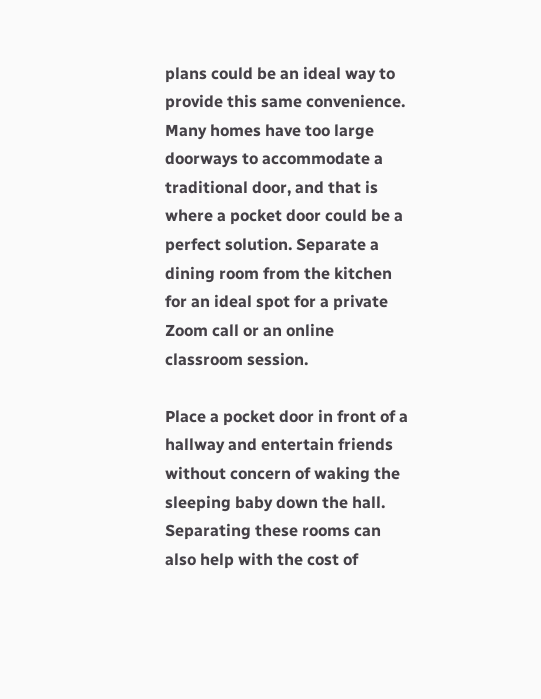plans could be an ideal way to provide this same convenience. Many homes have too large doorways to accommodate a traditional door, and that is where a pocket door could be a perfect solution. Separate a dining room from the kitchen for an ideal spot for a private Zoom call or an online classroom session.

Place a pocket door in front of a hallway and entertain friends without concern of waking the sleeping baby down the hall. Separating these rooms can also help with the cost of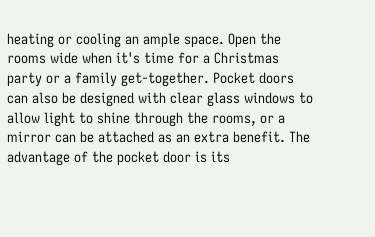heating or cooling an ample space. Open the rooms wide when it's time for a Christmas party or a family get-together. Pocket doors can also be designed with clear glass windows to allow light to shine through the rooms, or a mirror can be attached as an extra benefit. The advantage of the pocket door is its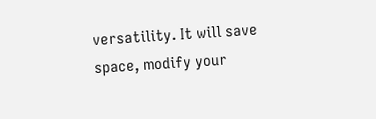versatility. It will save space, modify your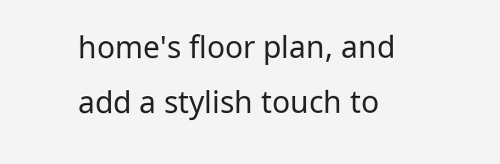home's floor plan, and add a stylish touch to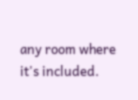any room where it's included.